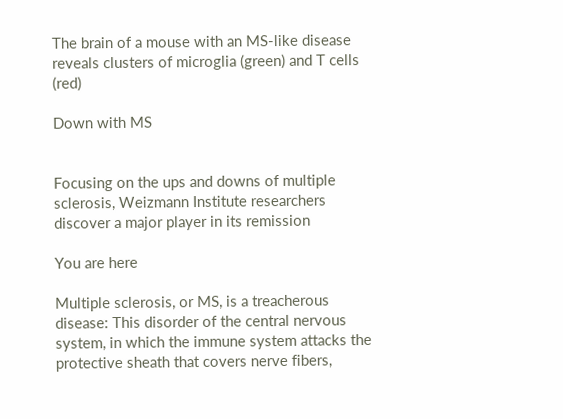The brain of a mouse with an MS-like disease reveals clusters of microglia (green) and T cells (red)

Down with MS


Focusing on the ups and downs of multiple sclerosis, Weizmann Institute researchers discover a major player in its remission

You are here

Multiple sclerosis, or MS, is a treacherous disease: This disorder of the central nervous system, in which the immune system attacks the protective sheath that covers nerve fibers,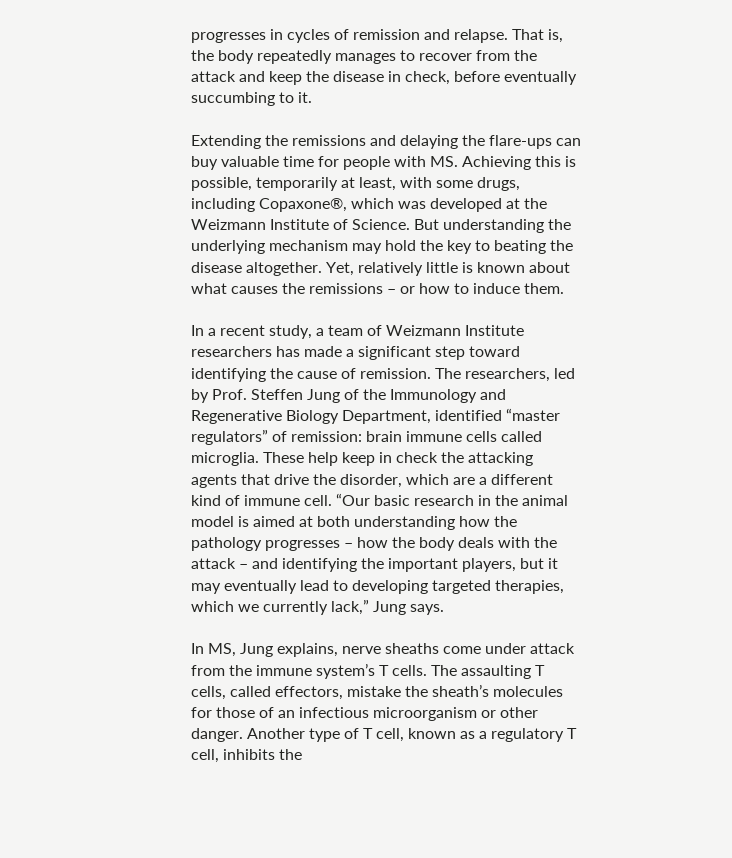progresses in cycles of remission and relapse. That is, the body repeatedly manages to recover from the attack and keep the disease in check, before eventually succumbing to it.

Extending the remissions and delaying the flare-ups can buy valuable time for people with MS. Achieving this is possible, temporarily at least, with some drugs, including Copaxone®, which was developed at the Weizmann Institute of Science. But understanding the underlying mechanism may hold the key to beating the disease altogether. Yet, relatively little is known about what causes the remissions – or how to induce them.

In a recent study, a team of Weizmann Institute researchers has made a significant step toward identifying the cause of remission. The researchers, led by Prof. Steffen Jung of the Immunology and Regenerative Biology Department, identified “master regulators” of remission: brain immune cells called microglia. These help keep in check the attacking agents that drive the disorder, which are a different kind of immune cell. “Our basic research in the animal model is aimed at both understanding how the pathology progresses – how the body deals with the attack – and identifying the important players, but it may eventually lead to developing targeted therapies, which we currently lack,” Jung says.

In MS, Jung explains, nerve sheaths come under attack from the immune system’s T cells. The assaulting T cells, called effectors, mistake the sheath’s molecules for those of an infectious microorganism or other danger. Another type of T cell, known as a regulatory T cell, inhibits the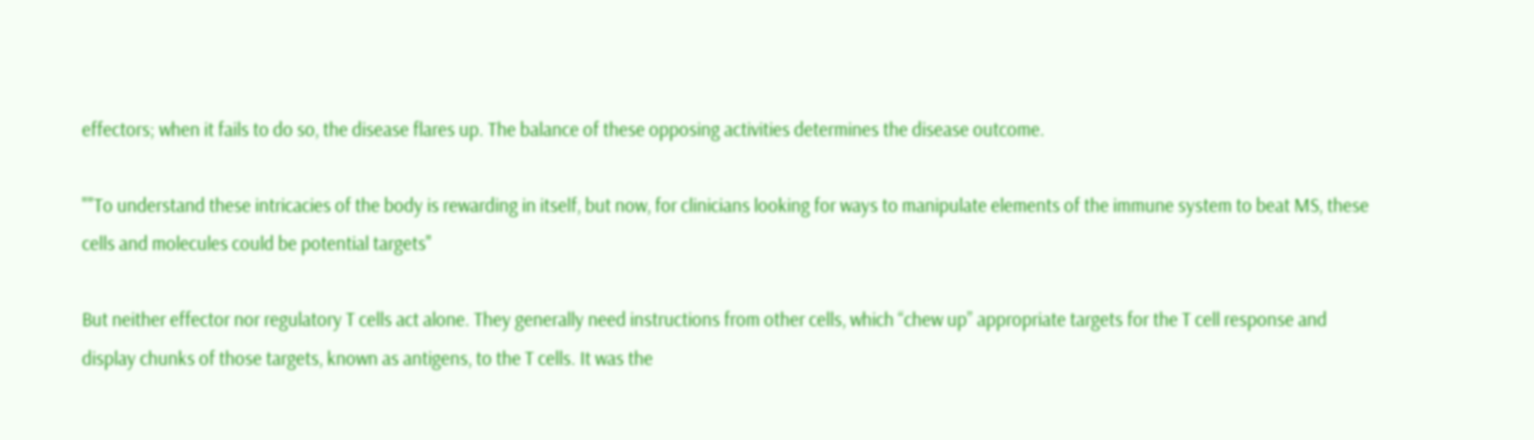effectors; when it fails to do so, the disease flares up. The balance of these opposing activities determines the disease outcome.

""To understand these intricacies of the body is rewarding in itself, but now, for clinicians looking for ways to manipulate elements of the immune system to beat MS, these cells and molecules could be potential targets"

But neither effector nor regulatory T cells act alone. They generally need instructions from other cells, which “chew up” appropriate targets for the T cell response and display chunks of those targets, known as antigens, to the T cells. It was the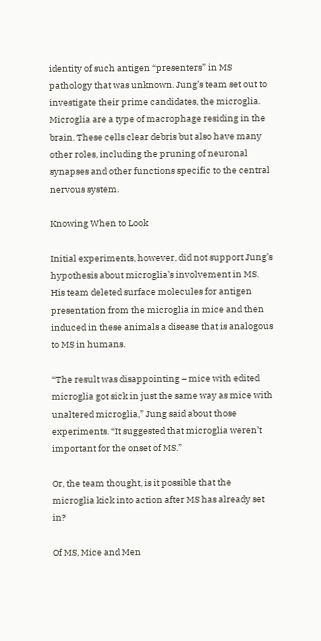identity of such antigen “presenters” in MS pathology that was unknown. Jung’s team set out to investigate their prime candidates, the microglia. Microglia are a type of macrophage residing in the brain. These cells clear debris but also have many other roles, including the pruning of neuronal synapses and other functions specific to the central nervous system.

Knowing When to Look

Initial experiments, however, did not support Jung’s hypothesis about microglia’s involvement in MS. His team deleted surface molecules for antigen presentation from the microglia in mice and then induced in these animals a disease that is analogous to MS in humans.

“The result was disappointing – mice with edited microglia got sick in just the same way as mice with unaltered microglia,” Jung said about those experiments. “It suggested that microglia weren’t important for the onset of MS.”

Or, the team thought, is it possible that the microglia kick into action after MS has already set in?

Of MS, Mice and Men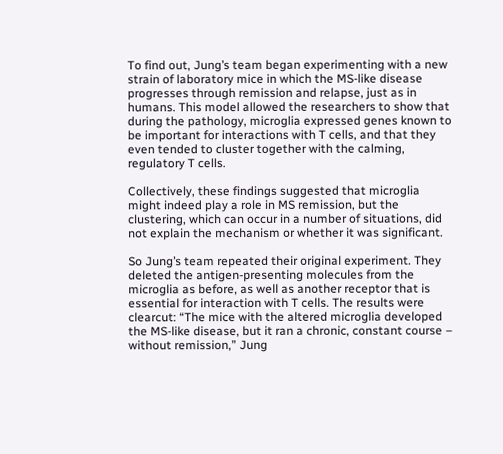To find out, Jung’s team began experimenting with a new strain of laboratory mice in which the MS-like disease progresses through remission and relapse, just as in humans. This model allowed the researchers to show that during the pathology, microglia expressed genes known to be important for interactions with T cells, and that they even tended to cluster together with the calming, regulatory T cells.

Collectively, these findings suggested that microglia might indeed play a role in MS remission, but the clustering, which can occur in a number of situations, did not explain the mechanism or whether it was significant.

So Jung’s team repeated their original experiment. They deleted the antigen-presenting molecules from the microglia as before, as well as another receptor that is essential for interaction with T cells. The results were clearcut: “The mice with the altered microglia developed the MS-like disease, but it ran a chronic, constant course – without remission,” Jung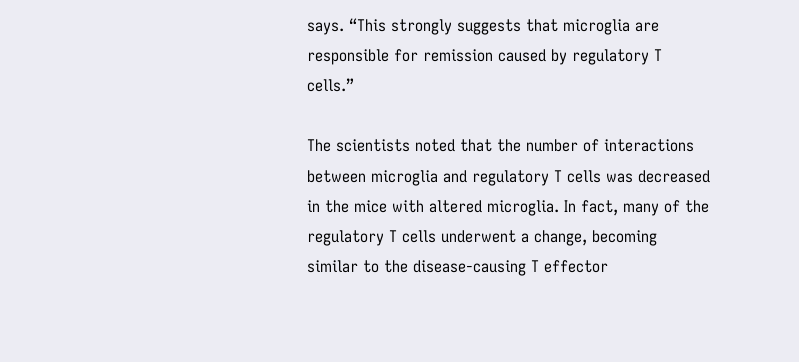says. “This strongly suggests that microglia are responsible for remission caused by regulatory T cells.”

The scientists noted that the number of interactions between microglia and regulatory T cells was decreased in the mice with altered microglia. In fact, many of the regulatory T cells underwent a change, becoming similar to the disease-causing T effector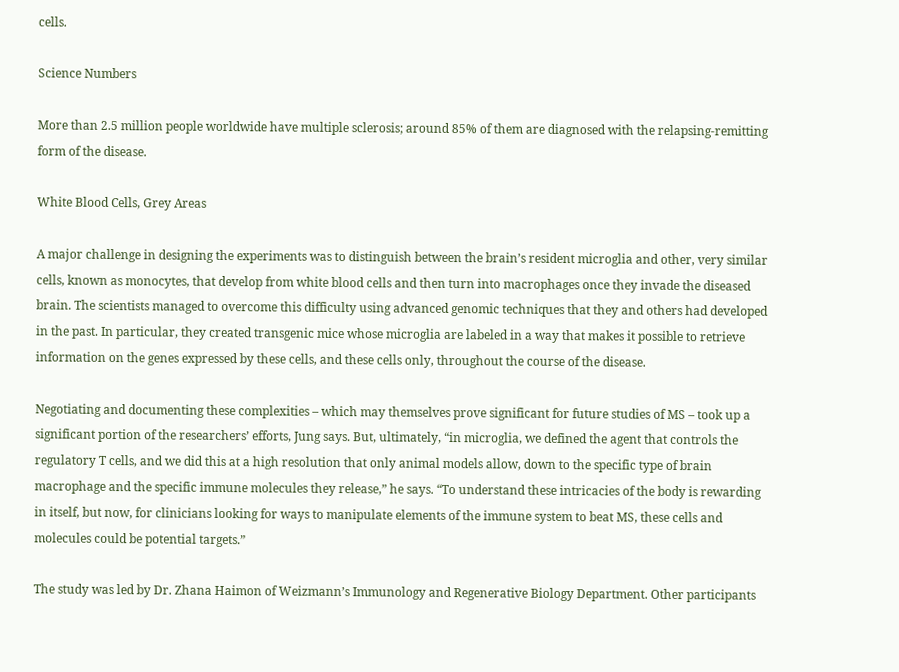cells.

Science Numbers

More than 2.5 million people worldwide have multiple sclerosis; around 85% of them are diagnosed with the relapsing-remitting form of the disease.

White Blood Cells, Grey Areas

A major challenge in designing the experiments was to distinguish between the brain’s resident microglia and other, very similar cells, known as monocytes, that develop from white blood cells and then turn into macrophages once they invade the diseased brain. The scientists managed to overcome this difficulty using advanced genomic techniques that they and others had developed in the past. In particular, they created transgenic mice whose microglia are labeled in a way that makes it possible to retrieve information on the genes expressed by these cells, and these cells only, throughout the course of the disease.

Negotiating and documenting these complexities – which may themselves prove significant for future studies of MS – took up a significant portion of the researchers’ efforts, Jung says. But, ultimately, “in microglia, we defined the agent that controls the regulatory T cells, and we did this at a high resolution that only animal models allow, down to the specific type of brain macrophage and the specific immune molecules they release,” he says. “To understand these intricacies of the body is rewarding in itself, but now, for clinicians looking for ways to manipulate elements of the immune system to beat MS, these cells and molecules could be potential targets.”

The study was led by Dr. Zhana Haimon of Weizmann’s Immunology and Regenerative Biology Department. Other participants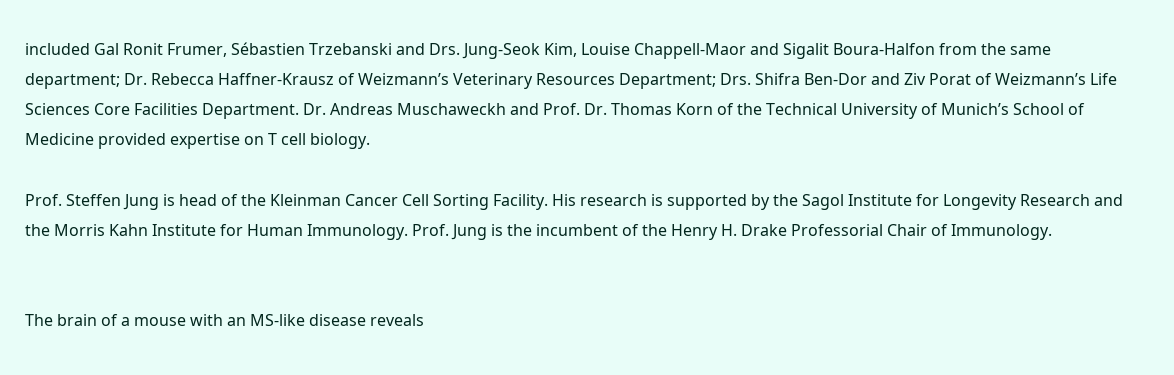included Gal Ronit Frumer, Sébastien Trzebanski and Drs. Jung-Seok Kim, Louise Chappell-Maor and Sigalit Boura-Halfon from the same department; Dr. Rebecca Haffner-Krausz of Weizmann’s Veterinary Resources Department; Drs. Shifra Ben-Dor and Ziv Porat of Weizmann’s Life Sciences Core Facilities Department. Dr. Andreas Muschaweckh and Prof. Dr. Thomas Korn of the Technical University of Munich’s School of Medicine provided expertise on T cell biology.

Prof. Steffen Jung is head of the Kleinman Cancer Cell Sorting Facility. His research is supported by the Sagol Institute for Longevity Research and the Morris Kahn Institute for Human Immunology. Prof. Jung is the incumbent of the Henry H. Drake Professorial Chair of Immunology.


The brain of a mouse with an MS-like disease reveals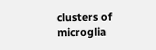clusters of microglia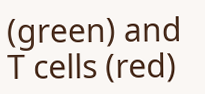(green) and T cells (red)